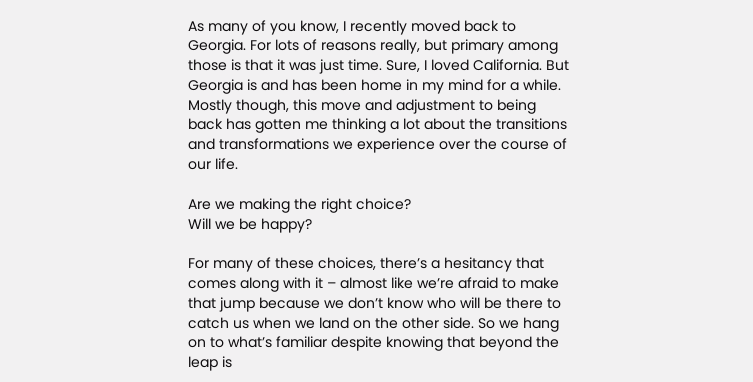As many of you know, I recently moved back to Georgia. For lots of reasons really, but primary among those is that it was just time. Sure, I loved California. But Georgia is and has been home in my mind for a while. Mostly though, this move and adjustment to being back has gotten me thinking a lot about the transitions and transformations we experience over the course of our life.

Are we making the right choice?
Will we be happy?

For many of these choices, there’s a hesitancy that comes along with it – almost like we’re afraid to make that jump because we don’t know who will be there to catch us when we land on the other side. So we hang on to what’s familiar despite knowing that beyond the leap is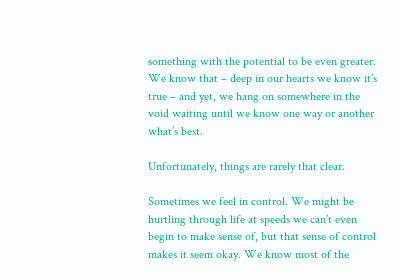something with the potential to be even greater. We know that – deep in our hearts we know it’s true – and yet, we hang on somewhere in the void waiting until we know one way or another what’s best.

Unfortunately, things are rarely that clear.

Sometimes we feel in control. We might be hurtling through life at speeds we can’t even begin to make sense of, but that sense of control makes it seem okay. We know most of the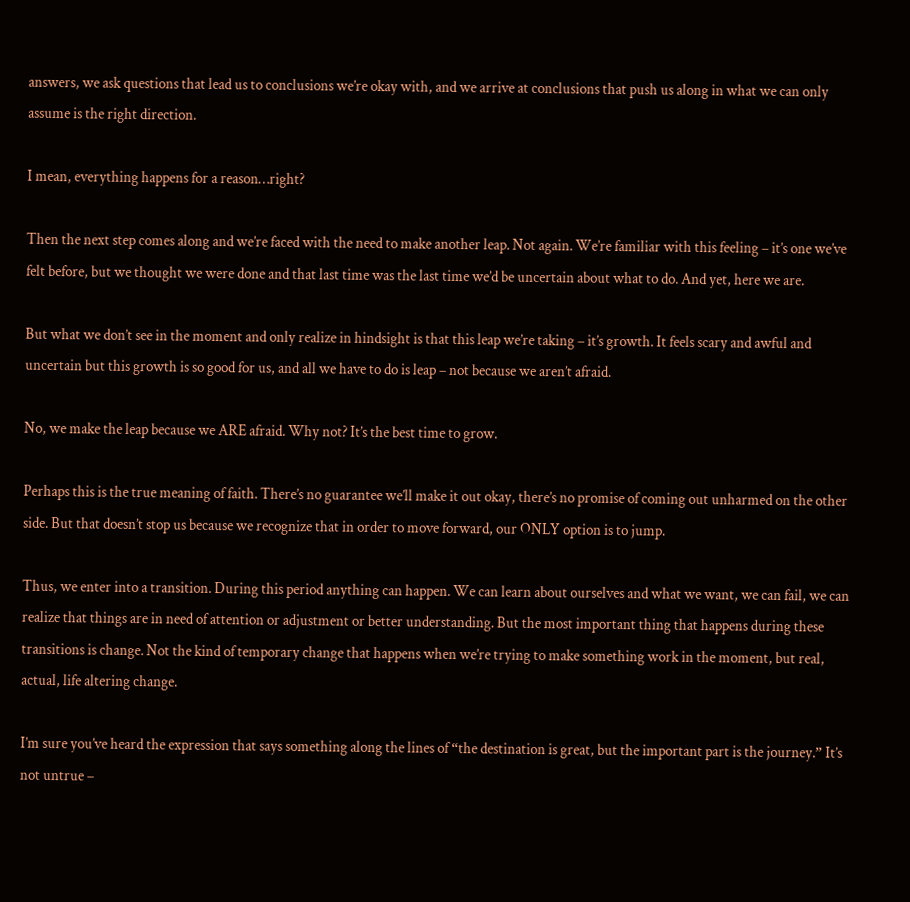answers, we ask questions that lead us to conclusions we’re okay with, and we arrive at conclusions that push us along in what we can only assume is the right direction.

I mean, everything happens for a reason…right?

Then the next step comes along and we’re faced with the need to make another leap. Not again. We’re familiar with this feeling – it’s one we’ve felt before, but we thought we were done and that last time was the last time we’d be uncertain about what to do. And yet, here we are.

But what we don’t see in the moment and only realize in hindsight is that this leap we’re taking – it’s growth. It feels scary and awful and uncertain but this growth is so good for us, and all we have to do is leap – not because we aren’t afraid.

No, we make the leap because we ARE afraid. Why not? It’s the best time to grow.

Perhaps this is the true meaning of faith. There’s no guarantee we’ll make it out okay, there’s no promise of coming out unharmed on the other side. But that doesn’t stop us because we recognize that in order to move forward, our ONLY option is to jump.

Thus, we enter into a transition. During this period anything can happen. We can learn about ourselves and what we want, we can fail, we can realize that things are in need of attention or adjustment or better understanding. But the most important thing that happens during these transitions is change. Not the kind of temporary change that happens when we’re trying to make something work in the moment, but real, actual, life altering change.

I’m sure you’ve heard the expression that says something along the lines of “the destination is great, but the important part is the journey.” It’s not untrue –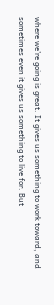where we’re going is great. It gives us something to work toward, and sometimes even it gives us something to live for. But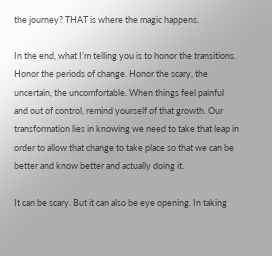the journey? THAT is where the magic happens.

In the end, what I’m telling you is to honor the transitions. Honor the periods of change. Honor the scary, the uncertain, the uncomfortable. When things feel painful and out of control, remind yourself of that growth. Our transformation lies in knowing we need to take that leap in order to allow that change to take place so that we can be better and know better and actually doing it.

It can be scary. But it can also be eye opening. In taking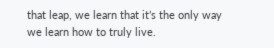that leap, we learn that it’s the only way we learn how to truly live.